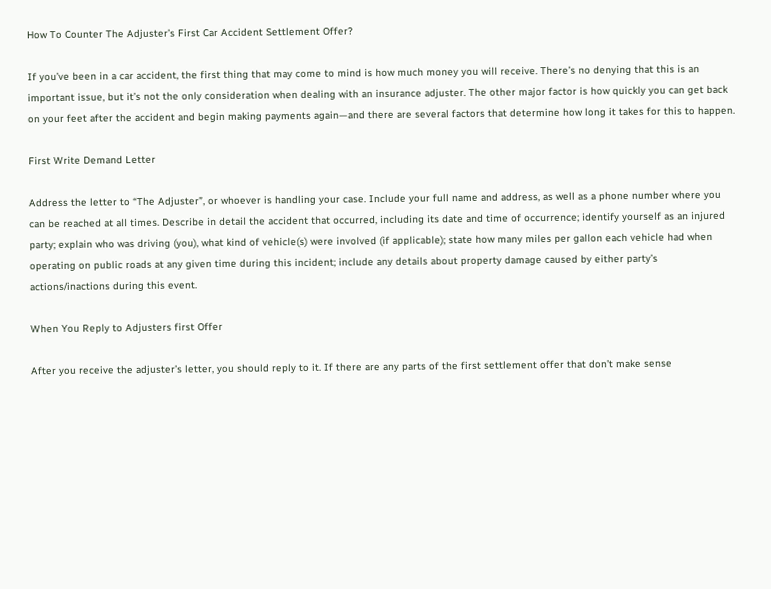How To Counter The Adjuster’s First Car Accident Settlement Offer?

If you’ve been in a car accident, the first thing that may come to mind is how much money you will receive. There’s no denying that this is an important issue, but it’s not the only consideration when dealing with an insurance adjuster. The other major factor is how quickly you can get back on your feet after the accident and begin making payments again—and there are several factors that determine how long it takes for this to happen.

First Write Demand Letter

Address the letter to “The Adjuster”, or whoever is handling your case. Include your full name and address, as well as a phone number where you can be reached at all times. Describe in detail the accident that occurred, including its date and time of occurrence; identify yourself as an injured party; explain who was driving (you), what kind of vehicle(s) were involved (if applicable); state how many miles per gallon each vehicle had when operating on public roads at any given time during this incident; include any details about property damage caused by either party’s actions/inactions during this event.

When You Reply to Adjusters first Offer

After you receive the adjuster’s letter, you should reply to it. If there are any parts of the first settlement offer that don’t make sense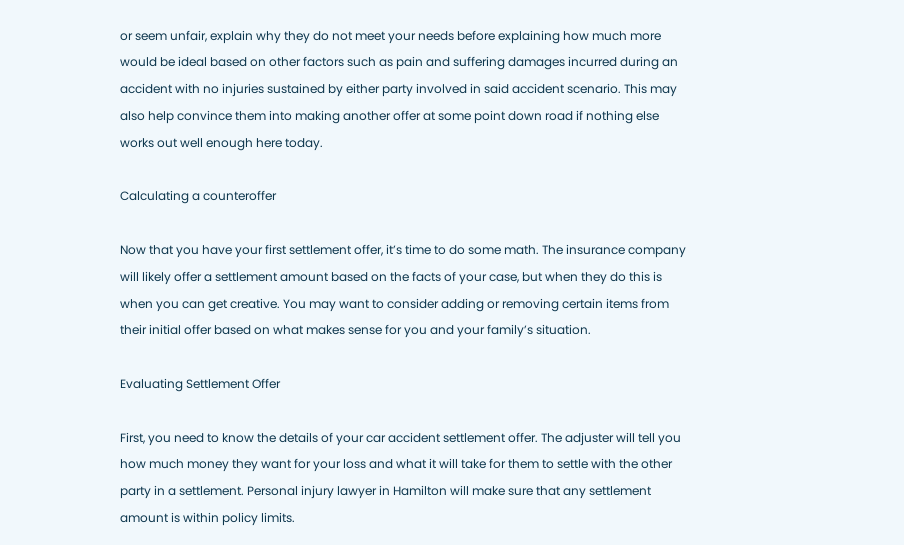or seem unfair, explain why they do not meet your needs before explaining how much more would be ideal based on other factors such as pain and suffering damages incurred during an accident with no injuries sustained by either party involved in said accident scenario. This may also help convince them into making another offer at some point down road if nothing else works out well enough here today.

Calculating a counteroffer

Now that you have your first settlement offer, it’s time to do some math. The insurance company will likely offer a settlement amount based on the facts of your case, but when they do this is when you can get creative. You may want to consider adding or removing certain items from their initial offer based on what makes sense for you and your family’s situation.

Evaluating Settlement Offer

First, you need to know the details of your car accident settlement offer. The adjuster will tell you how much money they want for your loss and what it will take for them to settle with the other party in a settlement. Personal injury lawyer in Hamilton will make sure that any settlement amount is within policy limits.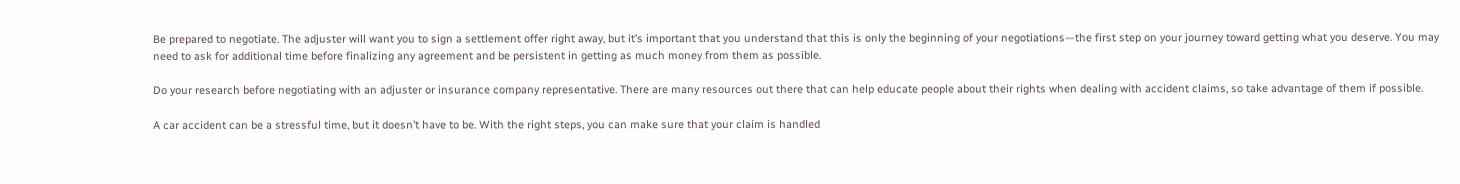Be prepared to negotiate. The adjuster will want you to sign a settlement offer right away, but it’s important that you understand that this is only the beginning of your negotiations—the first step on your journey toward getting what you deserve. You may need to ask for additional time before finalizing any agreement and be persistent in getting as much money from them as possible.

Do your research before negotiating with an adjuster or insurance company representative. There are many resources out there that can help educate people about their rights when dealing with accident claims, so take advantage of them if possible.

A car accident can be a stressful time, but it doesn’t have to be. With the right steps, you can make sure that your claim is handled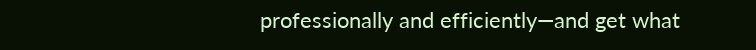professionally and efficiently—and get what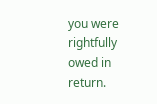you were rightfully owed in return.